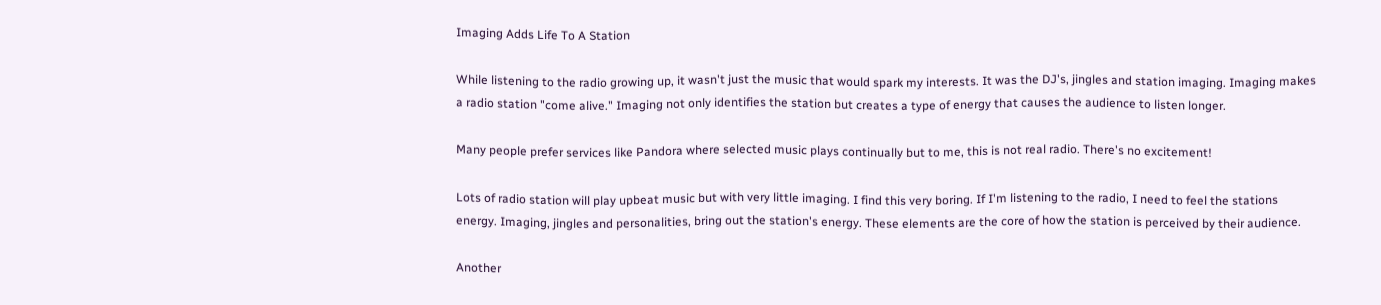Imaging Adds Life To A Station

While listening to the radio growing up, it wasn't just the music that would spark my interests. It was the DJ's, jingles and station imaging. Imaging makes a radio station "come alive." Imaging not only identifies the station but creates a type of energy that causes the audience to listen longer.

Many people prefer services like Pandora where selected music plays continually but to me, this is not real radio. There's no excitement!

Lots of radio station will play upbeat music but with very little imaging. I find this very boring. If I'm listening to the radio, I need to feel the stations energy. Imaging, jingles and personalities, bring out the station's energy. These elements are the core of how the station is perceived by their audience.

Another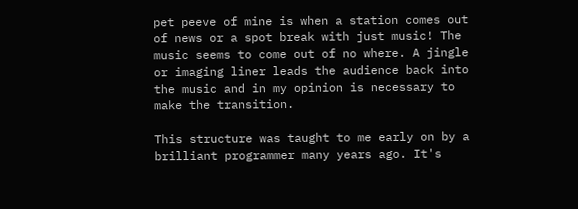pet peeve of mine is when a station comes out of news or a spot break with just music! The music seems to come out of no where. A jingle or imaging liner leads the audience back into the music and in my opinion is necessary to make the transition.

This structure was taught to me early on by a brilliant programmer many years ago. It's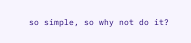so simple, so why not do it?